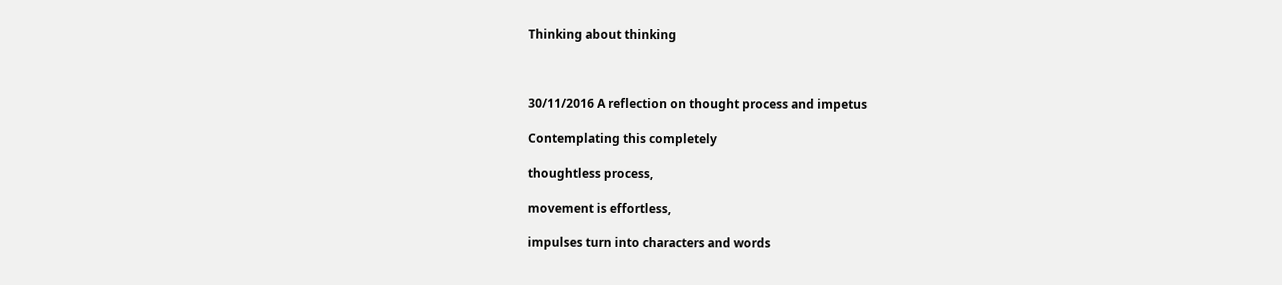Thinking about thinking



30/11/2016 A reflection on thought process and impetus

Contemplating this completely

thoughtless process,

movement is effortless,

impulses turn into characters and words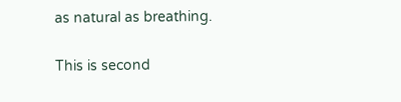as natural as breathing.

This is second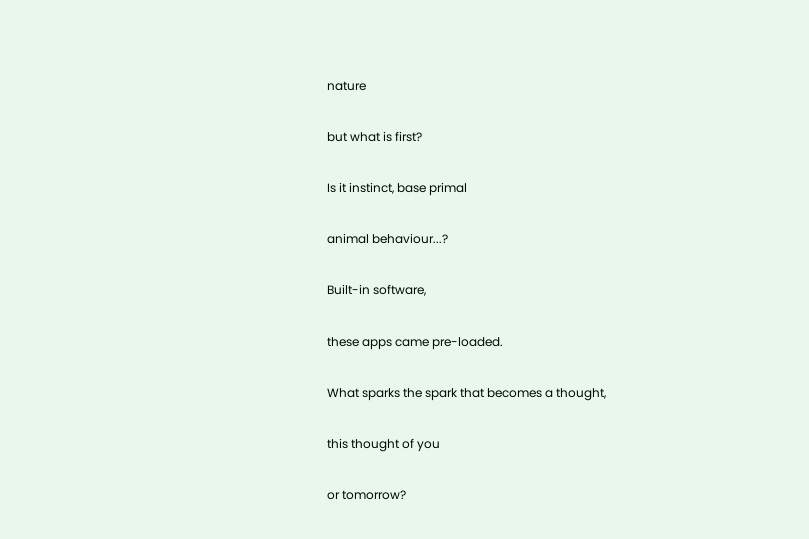nature

but what is first?

Is it instinct, base primal

animal behaviour...?

Built-in software,

these apps came pre-loaded.

What sparks the spark that becomes a thought,

this thought of you

or tomorrow?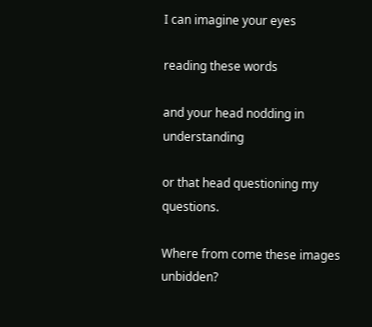I can imagine your eyes

reading these words

and your head nodding in understanding

or that head questioning my questions.

Where from come these images unbidden?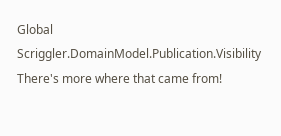Global Scriggler.DomainModel.Publication.Visibility
There's more where that came from!